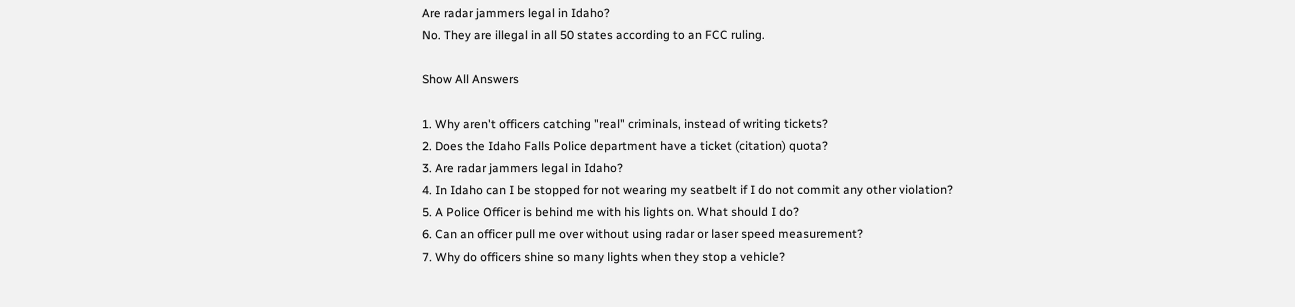Are radar jammers legal in Idaho?
No. They are illegal in all 50 states according to an FCC ruling.

Show All Answers

1. Why aren't officers catching "real" criminals, instead of writing tickets?
2. Does the Idaho Falls Police department have a ticket (citation) quota?
3. Are radar jammers legal in Idaho?
4. In Idaho can I be stopped for not wearing my seatbelt if I do not commit any other violation?
5. A Police Officer is behind me with his lights on. What should I do?
6. Can an officer pull me over without using radar or laser speed measurement?
7. Why do officers shine so many lights when they stop a vehicle?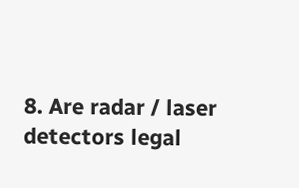8. Are radar / laser detectors legal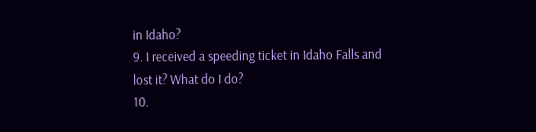in Idaho?
9. I received a speeding ticket in Idaho Falls and lost it? What do I do?
10.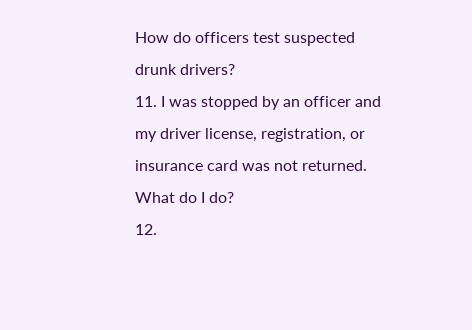How do officers test suspected drunk drivers?
11. I was stopped by an officer and my driver license, registration, or insurance card was not returned. What do I do?
12.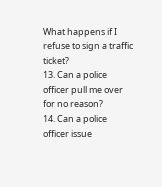What happens if I refuse to sign a traffic ticket?
13. Can a police officer pull me over for no reason?
14. Can a police officer issue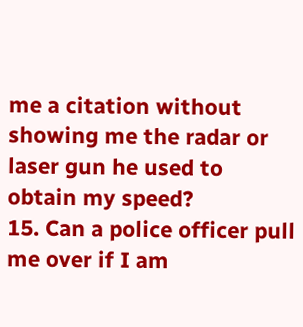me a citation without showing me the radar or laser gun he used to obtain my speed?
15. Can a police officer pull me over if I am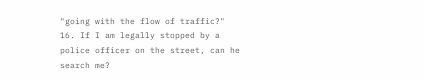"going with the flow of traffic?"
16. If I am legally stopped by a police officer on the street, can he search me?